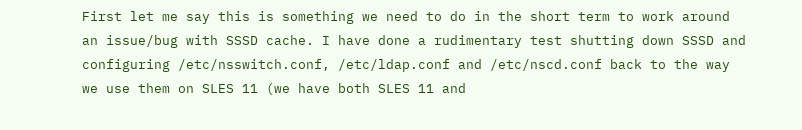First let me say this is something we need to do in the short term to work around an issue/bug with SSSD cache. I have done a rudimentary test shutting down SSSD and configuring /etc/nsswitch.conf, /etc/ldap.conf and /etc/nscd.conf back to the way we use them on SLES 11 (we have both SLES 11 and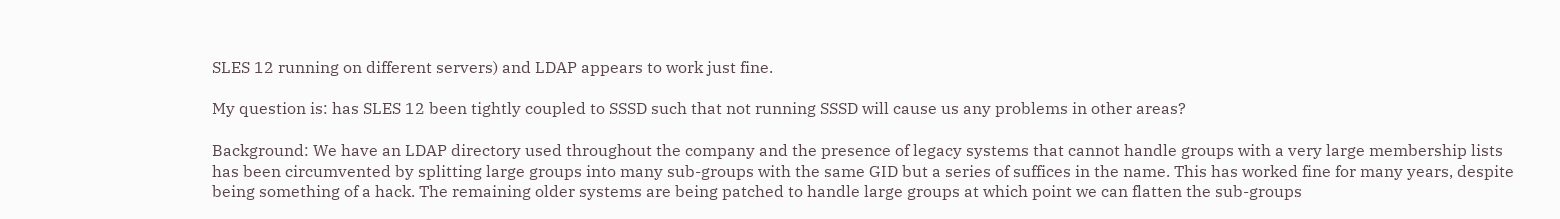SLES 12 running on different servers) and LDAP appears to work just fine.

My question is: has SLES 12 been tightly coupled to SSSD such that not running SSSD will cause us any problems in other areas?

Background: We have an LDAP directory used throughout the company and the presence of legacy systems that cannot handle groups with a very large membership lists has been circumvented by splitting large groups into many sub-groups with the same GID but a series of suffices in the name. This has worked fine for many years, despite being something of a hack. The remaining older systems are being patched to handle large groups at which point we can flatten the sub-groups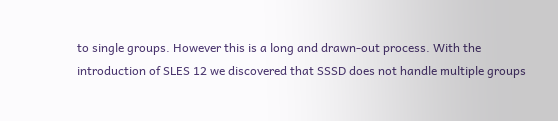to single groups. However this is a long and drawn-out process. With the introduction of SLES 12 we discovered that SSSD does not handle multiple groups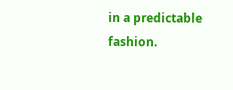in a predictable fashion.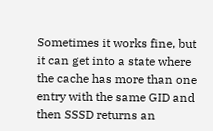Sometimes it works fine, but it can get into a state where the cache has more than one entry with the same GID and then SSSD returns an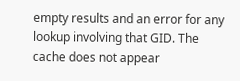empty results and an error for any lookup involving that GID. The cache does not appear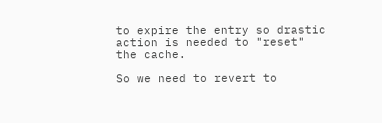to expire the entry so drastic action is needed to "reset" the cache.

So we need to revert to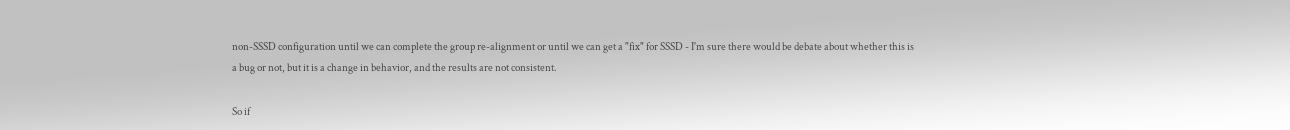non-SSSD configuration until we can complete the group re-alignment or until we can get a "fix" for SSSD - I'm sure there would be debate about whether this is a bug or not, but it is a change in behavior, and the results are not consistent.

So if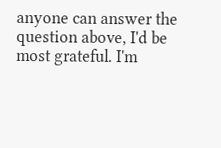anyone can answer the question above, I'd be most grateful. I'm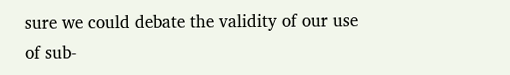sure we could debate the validity of our use of sub-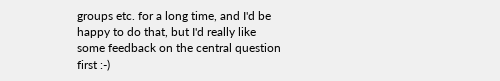groups etc. for a long time, and I'd be happy to do that, but I'd really like some feedback on the central question first :-)